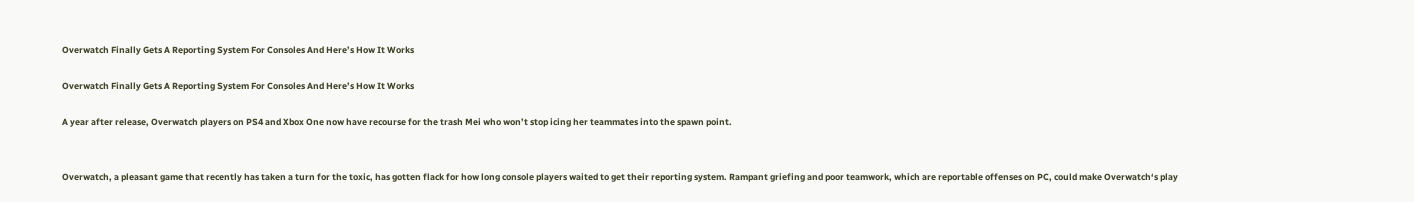Overwatch Finally Gets A Reporting System For Consoles And Here’s How It Works

Overwatch Finally Gets A Reporting System For Consoles And Here’s How It Works

A year after release, Overwatch players on PS4 and Xbox One now have recourse for the trash Mei who won’t stop icing her teammates into the spawn point.


Overwatch, a pleasant game that recently has taken a turn for the toxic, has gotten flack for how long console players waited to get their reporting system. Rampant griefing and poor teamwork, which are reportable offenses on PC, could make Overwatch‘s play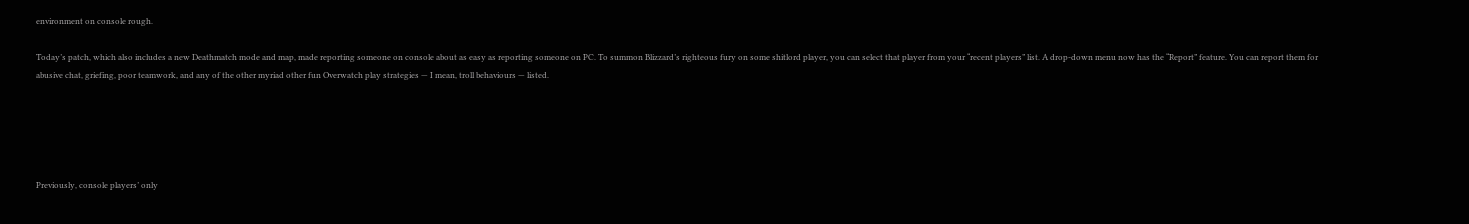environment on console rough.

Today’s patch, which also includes a new Deathmatch mode and map, made reporting someone on console about as easy as reporting someone on PC. To summon Blizzard’s righteous fury on some shitlord player, you can select that player from your “recent players” list. A drop-down menu now has the “Report” feature. You can report them for abusive chat, griefing, poor teamwork, and any of the other myriad other fun Overwatch play strategies — I mean, troll behaviours — listed.





Previously, console players’ only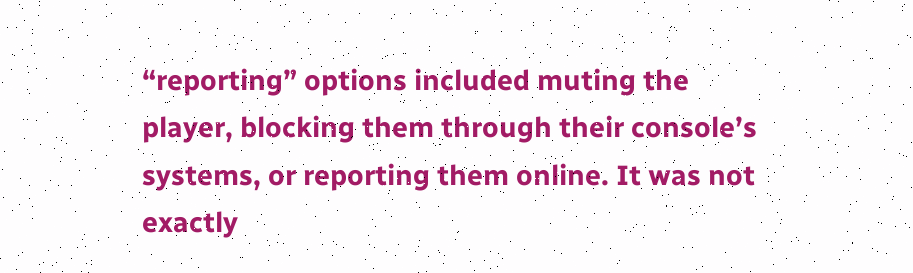“reporting” options included muting the player, blocking them through their console’s systems, or reporting them online. It was not exactly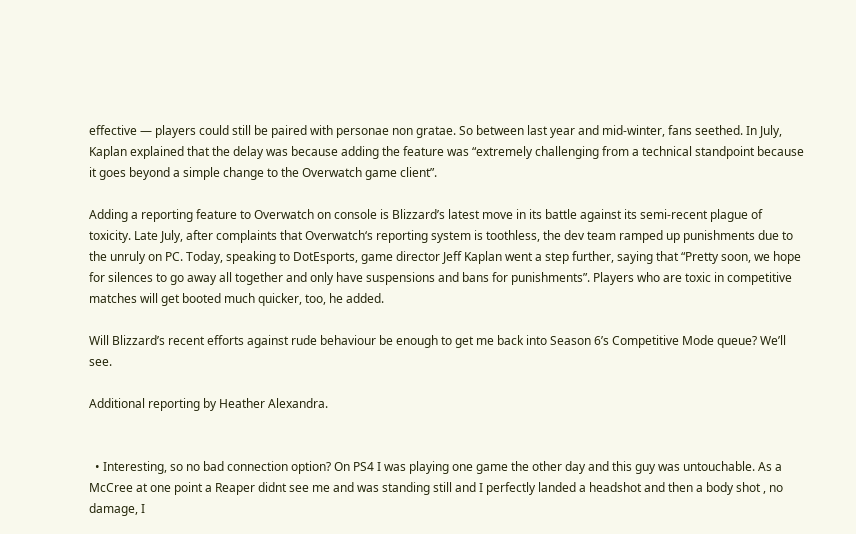effective — players could still be paired with personae non gratae. So between last year and mid-winter, fans seethed. In July, Kaplan explained that the delay was because adding the feature was “extremely challenging from a technical standpoint because it goes beyond a simple change to the Overwatch game client”.

Adding a reporting feature to Overwatch on console is Blizzard’s latest move in its battle against its semi-recent plague of toxicity. Late July, after complaints that Overwatch‘s reporting system is toothless, the dev team ramped up punishments due to the unruly on PC. Today, speaking to DotEsports, game director Jeff Kaplan went a step further, saying that “Pretty soon, we hope for silences to go away all together and only have suspensions and bans for punishments”. Players who are toxic in competitive matches will get booted much quicker, too, he added.

Will Blizzard’s recent efforts against rude behaviour be enough to get me back into Season 6’s Competitive Mode queue? We’ll see.

Additional reporting by Heather Alexandra.


  • Interesting, so no bad connection option? On PS4 I was playing one game the other day and this guy was untouchable. As a McCree at one point a Reaper didnt see me and was standing still and I perfectly landed a headshot and then a body shot , no damage, I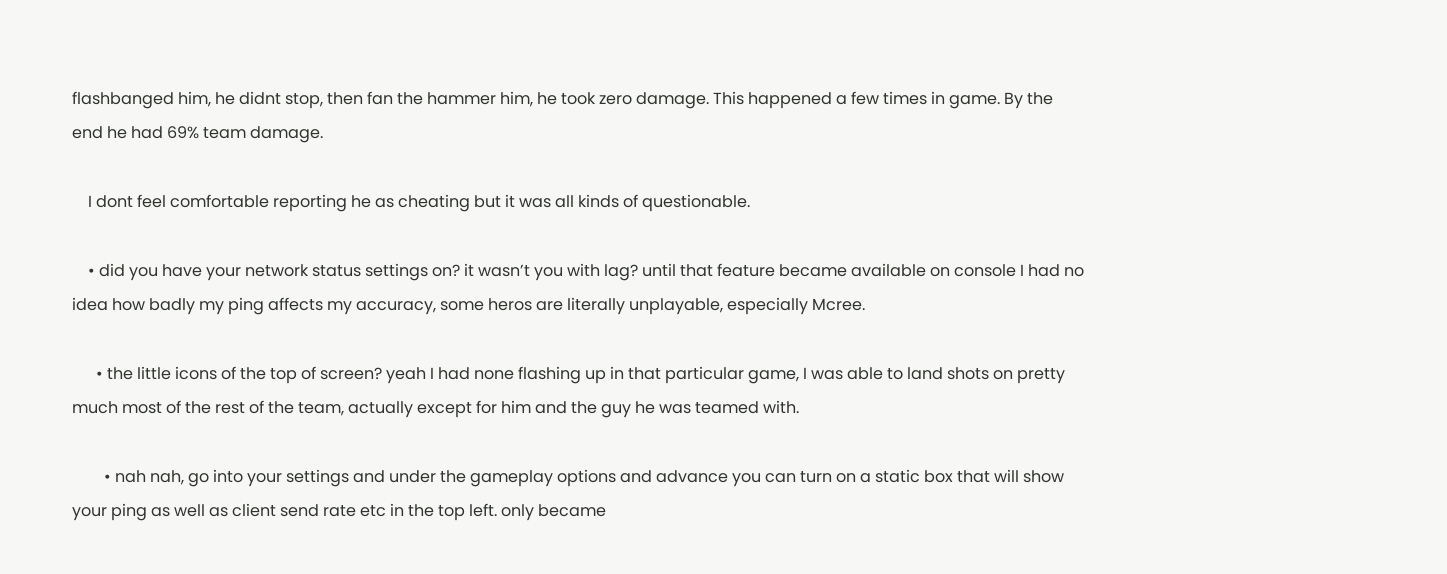flashbanged him, he didnt stop, then fan the hammer him, he took zero damage. This happened a few times in game. By the end he had 69% team damage.

    I dont feel comfortable reporting he as cheating but it was all kinds of questionable.

    • did you have your network status settings on? it wasn’t you with lag? until that feature became available on console I had no idea how badly my ping affects my accuracy, some heros are literally unplayable, especially Mcree.

      • the little icons of the top of screen? yeah I had none flashing up in that particular game, I was able to land shots on pretty much most of the rest of the team, actually except for him and the guy he was teamed with.

        • nah nah, go into your settings and under the gameplay options and advance you can turn on a static box that will show your ping as well as client send rate etc in the top left. only became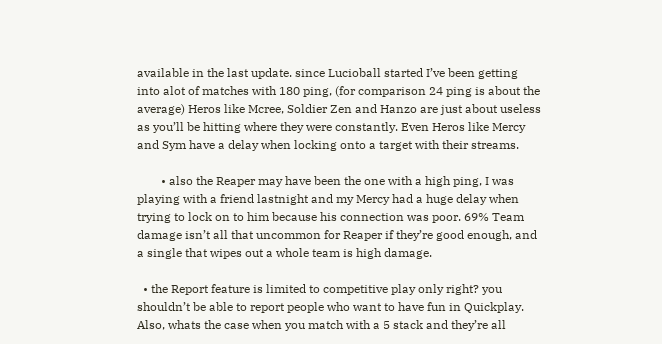available in the last update. since Lucioball started I’ve been getting into alot of matches with 180 ping, (for comparison 24 ping is about the average) Heros like Mcree, Soldier Zen and Hanzo are just about useless as you’ll be hitting where they were constantly. Even Heros like Mercy and Sym have a delay when locking onto a target with their streams.

        • also the Reaper may have been the one with a high ping, I was playing with a friend lastnight and my Mercy had a huge delay when trying to lock on to him because his connection was poor. 69% Team damage isn’t all that uncommon for Reaper if they’re good enough, and a single that wipes out a whole team is high damage.

  • the Report feature is limited to competitive play only right? you shouldn’t be able to report people who want to have fun in Quickplay. Also, whats the case when you match with a 5 stack and they’re all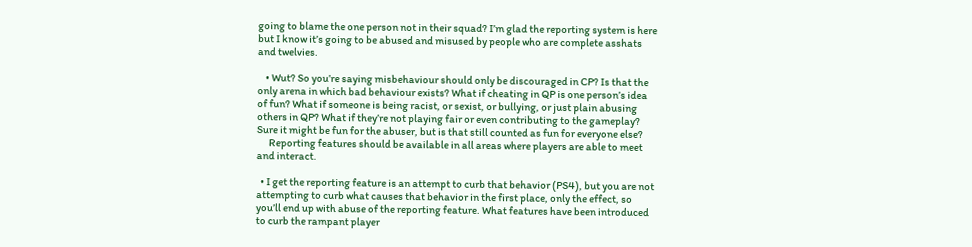going to blame the one person not in their squad? I’m glad the reporting system is here but I know it’s going to be abused and misused by people who are complete asshats and twelvies.

    • Wut? So you’re saying misbehaviour should only be discouraged in CP? Is that the only arena in which bad behaviour exists? What if cheating in QP is one person’s idea of fun? What if someone is being racist, or sexist, or bullying, or just plain abusing others in QP? What if they’re not playing fair or even contributing to the gameplay? Sure it might be fun for the abuser, but is that still counted as fun for everyone else?
      Reporting features should be available in all areas where players are able to meet and interact.

  • I get the reporting feature is an attempt to curb that behavior (PS4), but you are not attempting to curb what causes that behavior in the first place, only the effect, so you’ll end up with abuse of the reporting feature. What features have been introduced to curb the rampant player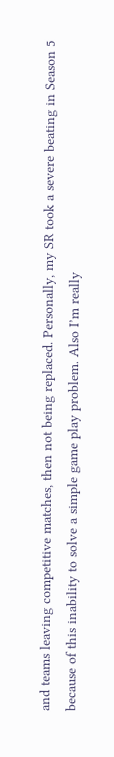and teams leaving competitive matches, then not being replaced. Personally, my SR took a severe beating in Season 5 because of this inability to solve a simple game play problem. Also I’m really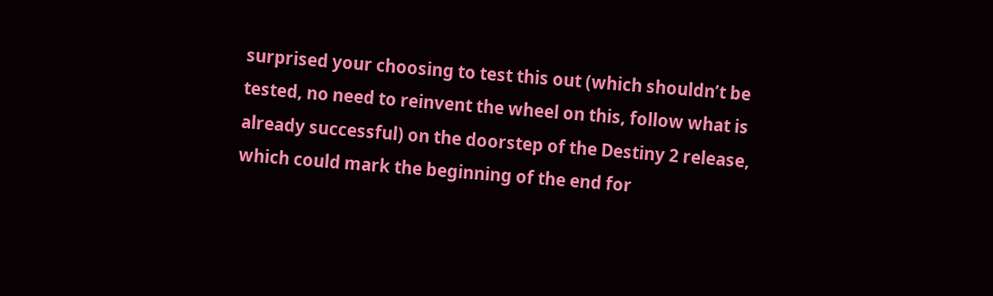surprised your choosing to test this out (which shouldn’t be tested, no need to reinvent the wheel on this, follow what is already successful) on the doorstep of the Destiny 2 release, which could mark the beginning of the end for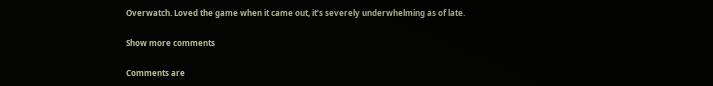Overwatch. Loved the game when it came out, it’s severely underwhelming as of late.

Show more comments

Comments are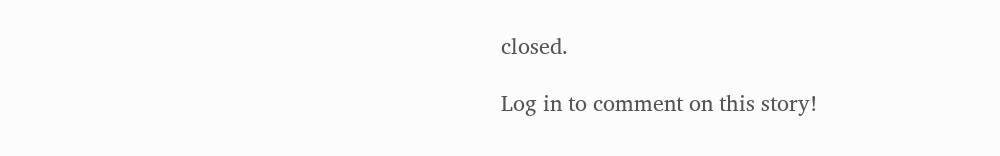closed.

Log in to comment on this story!